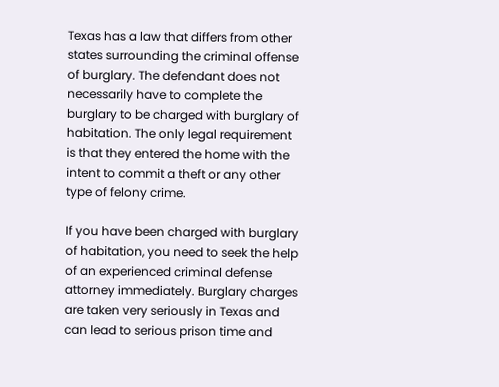Texas has a law that differs from other states surrounding the criminal offense of burglary. The defendant does not necessarily have to complete the burglary to be charged with burglary of habitation. The only legal requirement is that they entered the home with the intent to commit a theft or any other type of felony crime.

If you have been charged with burglary of habitation, you need to seek the help of an experienced criminal defense attorney immediately. Burglary charges are taken very seriously in Texas and can lead to serious prison time and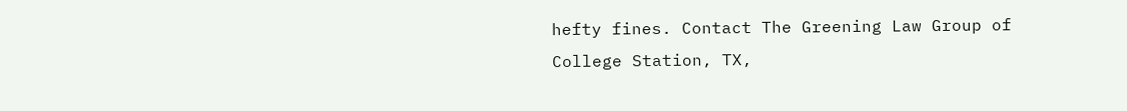hefty fines. Contact The Greening Law Group of College Station, TX,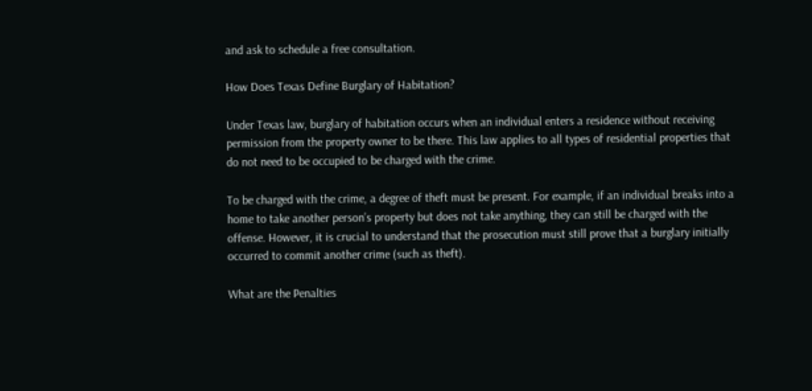and ask to schedule a free consultation.

How Does Texas Define Burglary of Habitation?

Under Texas law, burglary of habitation occurs when an individual enters a residence without receiving permission from the property owner to be there. This law applies to all types of residential properties that do not need to be occupied to be charged with the crime.

To be charged with the crime, a degree of theft must be present. For example, if an individual breaks into a home to take another person’s property but does not take anything, they can still be charged with the offense. However, it is crucial to understand that the prosecution must still prove that a burglary initially occurred to commit another crime (such as theft).

What are the Penalties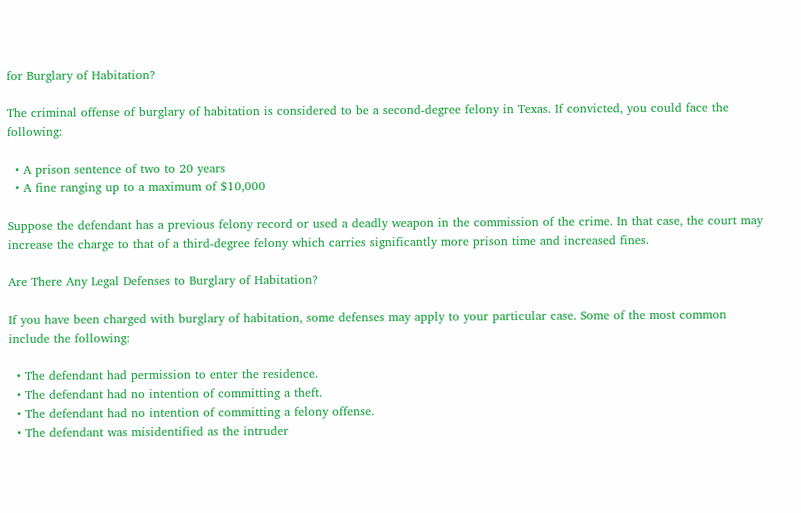for Burglary of Habitation?

The criminal offense of burglary of habitation is considered to be a second-degree felony in Texas. If convicted, you could face the following:

  • A prison sentence of two to 20 years
  • A fine ranging up to a maximum of $10,000

Suppose the defendant has a previous felony record or used a deadly weapon in the commission of the crime. In that case, the court may increase the charge to that of a third-degree felony which carries significantly more prison time and increased fines.

Are There Any Legal Defenses to Burglary of Habitation?

If you have been charged with burglary of habitation, some defenses may apply to your particular case. Some of the most common include the following:

  • The defendant had permission to enter the residence.
  • The defendant had no intention of committing a theft.
  • The defendant had no intention of committing a felony offense.
  • The defendant was misidentified as the intruder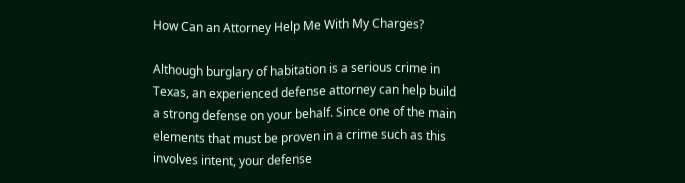How Can an Attorney Help Me With My Charges?

Although burglary of habitation is a serious crime in Texas, an experienced defense attorney can help build a strong defense on your behalf. Since one of the main elements that must be proven in a crime such as this involves intent, your defense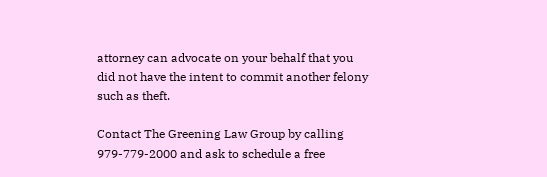attorney can advocate on your behalf that you did not have the intent to commit another felony such as theft.

Contact The Greening Law Group by calling 979-779-2000 and ask to schedule a free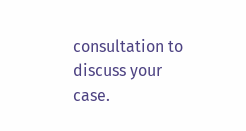consultation to discuss your case.